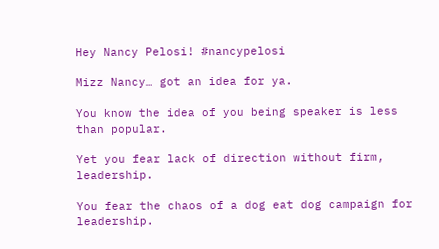Hey Nancy Pelosi! #nancypelosi

Mizz Nancy… got an idea for ya.

You know the idea of you being speaker is less than popular.

Yet you fear lack of direction without firm, leadership.

You fear the chaos of a dog eat dog campaign for leadership.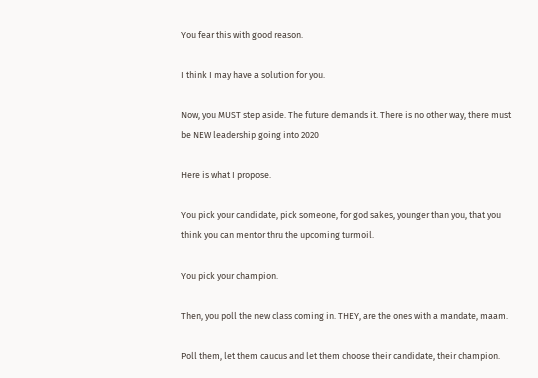You fear this with good reason.

I think I may have a solution for you.

Now, you MUST step aside. The future demands it. There is no other way, there must be NEW leadership going into 2020

Here is what I propose.

You pick your candidate, pick someone, for god sakes, younger than you, that you think you can mentor thru the upcoming turmoil.

You pick your champion.

Then, you poll the new class coming in. THEY, are the ones with a mandate, maam.

Poll them, let them caucus and let them choose their candidate, their champion.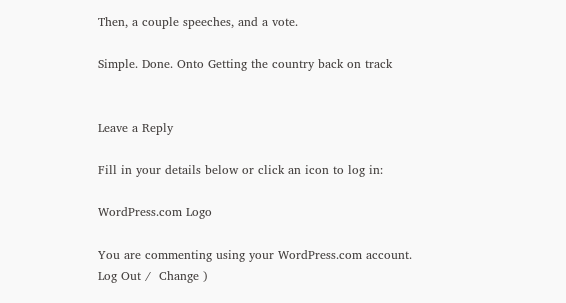Then, a couple speeches, and a vote.

Simple. Done. Onto Getting the country back on track


Leave a Reply

Fill in your details below or click an icon to log in:

WordPress.com Logo

You are commenting using your WordPress.com account. Log Out /  Change )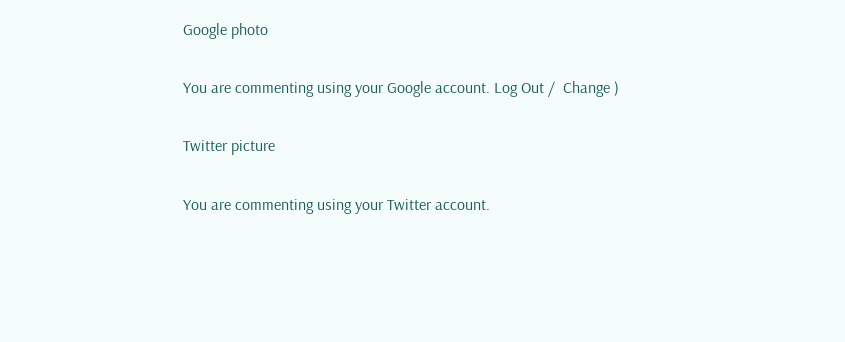Google photo

You are commenting using your Google account. Log Out /  Change )

Twitter picture

You are commenting using your Twitter account.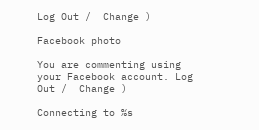Log Out /  Change )

Facebook photo

You are commenting using your Facebook account. Log Out /  Change )

Connecting to %s